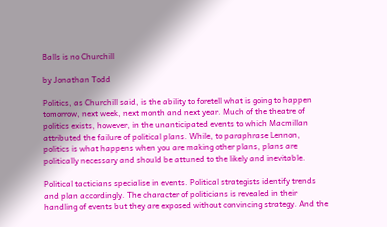Balls is no Churchill

by Jonathan Todd

Politics, as Churchill said, is the ability to foretell what is going to happen tomorrow, next week, next month and next year. Much of the theatre of politics exists, however, in the unanticipated events to which Macmillan attributed the failure of political plans. While, to paraphrase Lennon, politics is what happens when you are making other plans, plans are politically necessary and should be attuned to the likely and inevitable.

Political tacticians specialise in events. Political strategists identify trends and plan accordingly. The character of politicians is revealed in their handling of events but they are exposed without convincing strategy. And the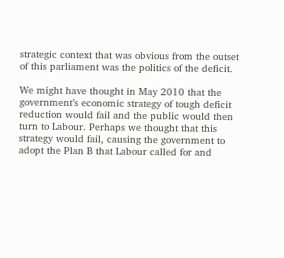strategic context that was obvious from the outset of this parliament was the politics of the deficit.

We might have thought in May 2010 that the government’s economic strategy of tough deficit reduction would fail and the public would then turn to Labour. Perhaps we thought that this strategy would fail, causing the government to adopt the Plan B that Labour called for and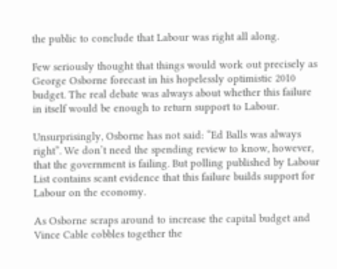the public to conclude that Labour was right all along.

Few seriously thought that things would work out precisely as George Osborne forecast in his hopelessly optimistic 2010 budget. The real debate was always about whether this failure in itself would be enough to return support to Labour.

Unsurprisingly, Osborne has not said: “Ed Balls was always right”. We don’t need the spending review to know, however, that the government is failing. But polling published by Labour List contains scant evidence that this failure builds support for Labour on the economy.

As Osborne scraps around to increase the capital budget and Vince Cable cobbles together the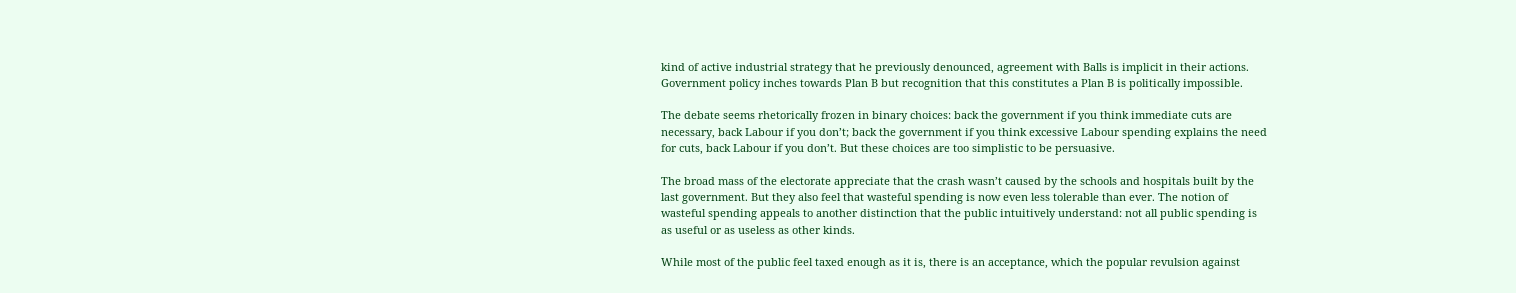kind of active industrial strategy that he previously denounced, agreement with Balls is implicit in their actions. Government policy inches towards Plan B but recognition that this constitutes a Plan B is politically impossible.

The debate seems rhetorically frozen in binary choices: back the government if you think immediate cuts are necessary, back Labour if you don’t; back the government if you think excessive Labour spending explains the need for cuts, back Labour if you don’t. But these choices are too simplistic to be persuasive.

The broad mass of the electorate appreciate that the crash wasn’t caused by the schools and hospitals built by the last government. But they also feel that wasteful spending is now even less tolerable than ever. The notion of wasteful spending appeals to another distinction that the public intuitively understand: not all public spending is as useful or as useless as other kinds.

While most of the public feel taxed enough as it is, there is an acceptance, which the popular revulsion against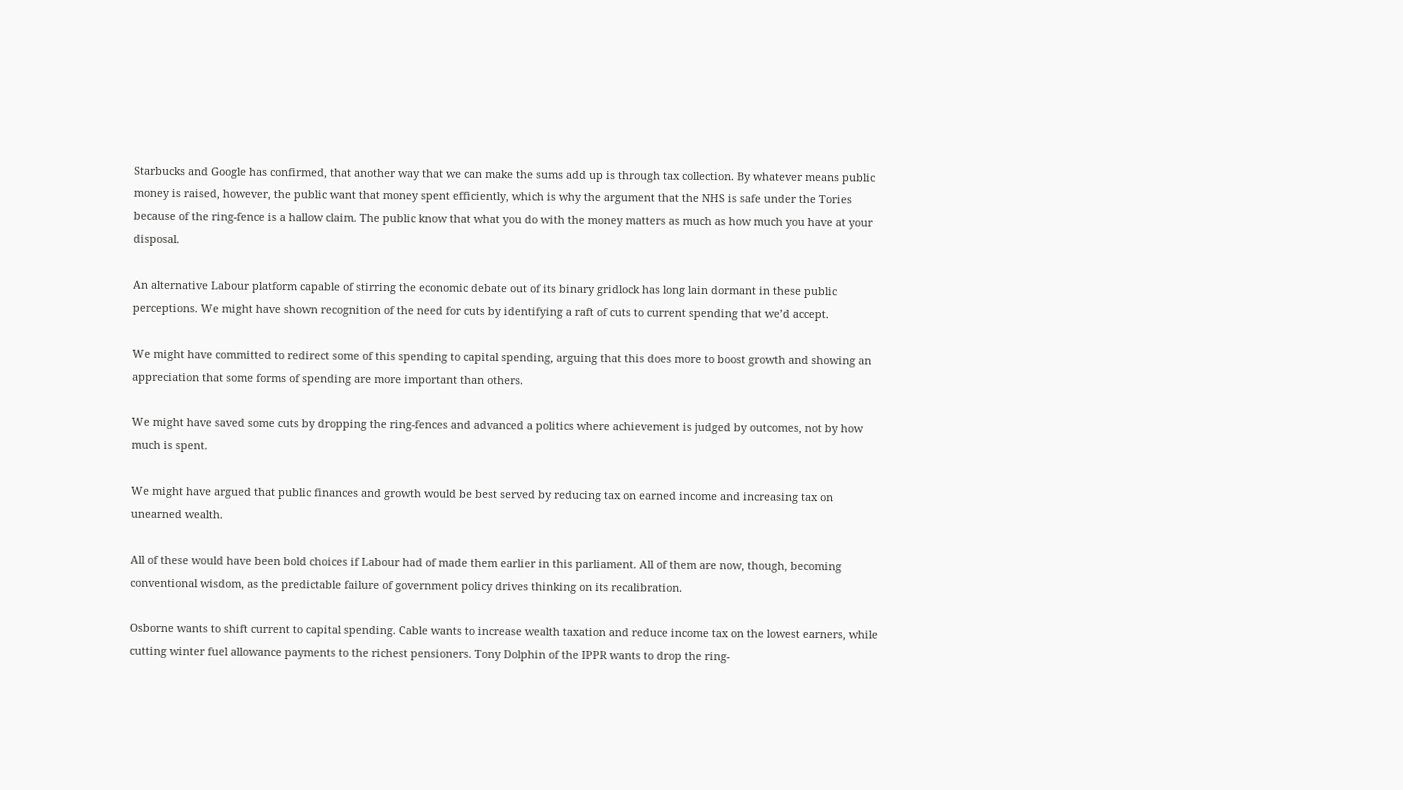Starbucks and Google has confirmed, that another way that we can make the sums add up is through tax collection. By whatever means public money is raised, however, the public want that money spent efficiently, which is why the argument that the NHS is safe under the Tories because of the ring-fence is a hallow claim. The public know that what you do with the money matters as much as how much you have at your disposal.

An alternative Labour platform capable of stirring the economic debate out of its binary gridlock has long lain dormant in these public perceptions. We might have shown recognition of the need for cuts by identifying a raft of cuts to current spending that we’d accept.

We might have committed to redirect some of this spending to capital spending, arguing that this does more to boost growth and showing an appreciation that some forms of spending are more important than others.

We might have saved some cuts by dropping the ring-fences and advanced a politics where achievement is judged by outcomes, not by how much is spent.

We might have argued that public finances and growth would be best served by reducing tax on earned income and increasing tax on unearned wealth.

All of these would have been bold choices if Labour had of made them earlier in this parliament. All of them are now, though, becoming conventional wisdom, as the predictable failure of government policy drives thinking on its recalibration.

Osborne wants to shift current to capital spending. Cable wants to increase wealth taxation and reduce income tax on the lowest earners, while cutting winter fuel allowance payments to the richest pensioners. Tony Dolphin of the IPPR wants to drop the ring-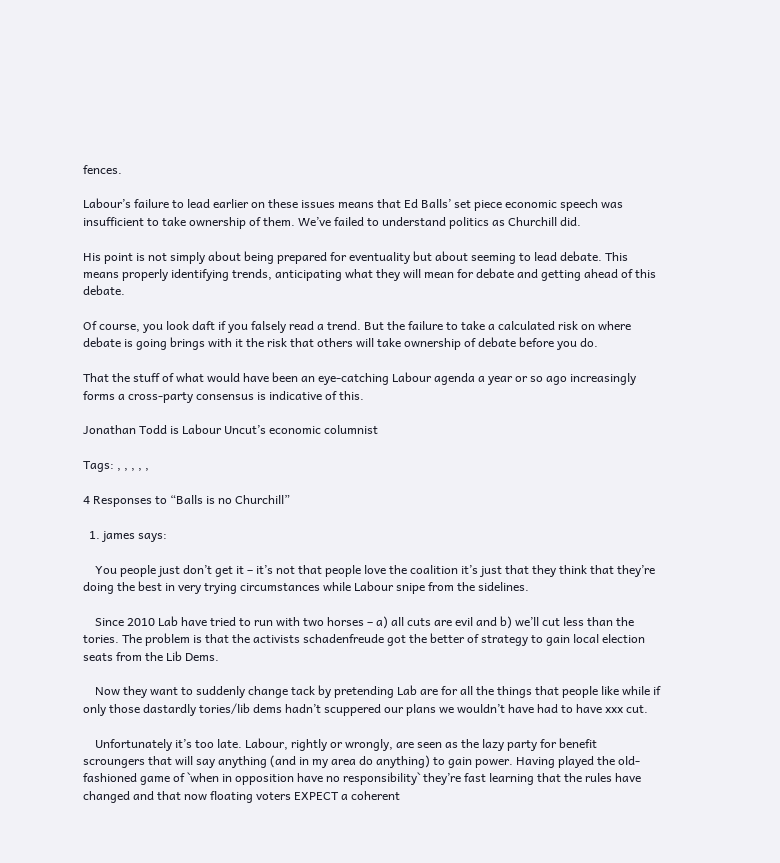fences.

Labour’s failure to lead earlier on these issues means that Ed Balls’ set piece economic speech was insufficient to take ownership of them. We’ve failed to understand politics as Churchill did.

His point is not simply about being prepared for eventuality but about seeming to lead debate. This means properly identifying trends, anticipating what they will mean for debate and getting ahead of this debate.

Of course, you look daft if you falsely read a trend. But the failure to take a calculated risk on where debate is going brings with it the risk that others will take ownership of debate before you do.

That the stuff of what would have been an eye-catching Labour agenda a year or so ago increasingly forms a cross-party consensus is indicative of this.

Jonathan Todd is Labour Uncut’s economic columnist

Tags: , , , , ,

4 Responses to “Balls is no Churchill”

  1. james says:

    You people just don’t get it – it’s not that people love the coalition it’s just that they think that they’re doing the best in very trying circumstances while Labour snipe from the sidelines.

    Since 2010 Lab have tried to run with two horses – a) all cuts are evil and b) we’ll cut less than the tories. The problem is that the activists schadenfreude got the better of strategy to gain local election seats from the Lib Dems.

    Now they want to suddenly change tack by pretending Lab are for all the things that people like while if only those dastardly tories/lib dems hadn’t scuppered our plans we wouldn’t have had to have xxx cut.

    Unfortunately it’s too late. Labour, rightly or wrongly, are seen as the lazy party for benefit scroungers that will say anything (and in my area do anything) to gain power. Having played the old-fashioned game of `when in opposition have no responsibility` they’re fast learning that the rules have changed and that now floating voters EXPECT a coherent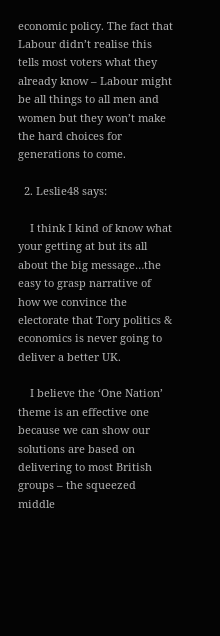economic policy. The fact that Labour didn’t realise this tells most voters what they already know – Labour might be all things to all men and women but they won’t make the hard choices for generations to come.

  2. Leslie48 says:

    I think I kind of know what your getting at but its all about the big message…the easy to grasp narrative of how we convince the electorate that Tory politics & economics is never going to deliver a better UK.

    I believe the ‘One Nation’ theme is an effective one because we can show our solutions are based on delivering to most British groups – the squeezed middle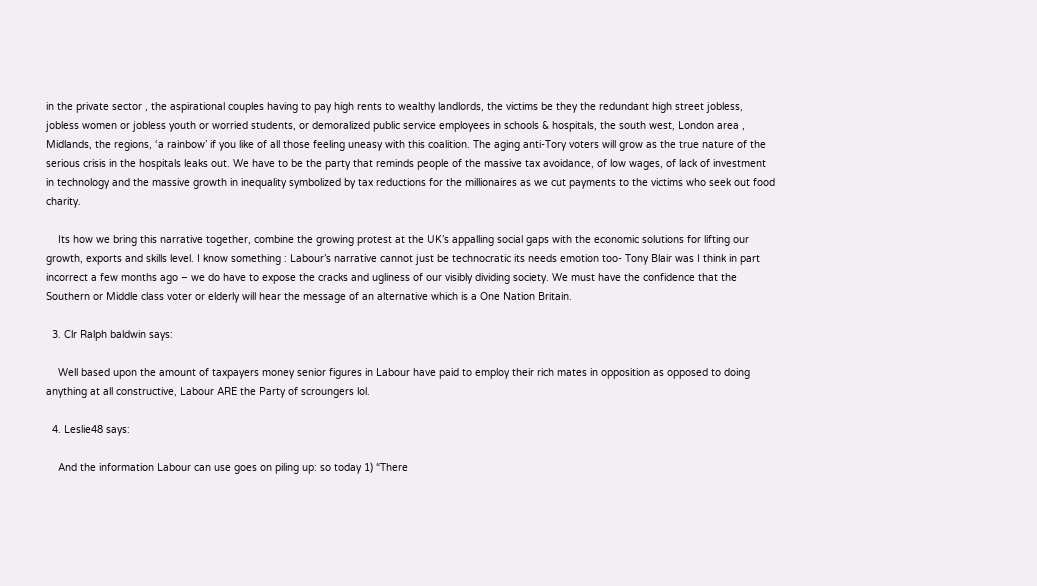in the private sector , the aspirational couples having to pay high rents to wealthy landlords, the victims be they the redundant high street jobless, jobless women or jobless youth or worried students, or demoralized public service employees in schools & hospitals, the south west, London area , Midlands, the regions, ‘a rainbow’ if you like of all those feeling uneasy with this coalition. The aging anti-Tory voters will grow as the true nature of the serious crisis in the hospitals leaks out. We have to be the party that reminds people of the massive tax avoidance, of low wages, of lack of investment in technology and the massive growth in inequality symbolized by tax reductions for the millionaires as we cut payments to the victims who seek out food charity.

    Its how we bring this narrative together, combine the growing protest at the UK’s appalling social gaps with the economic solutions for lifting our growth, exports and skills level. I know something : Labour’s narrative cannot just be technocratic its needs emotion too- Tony Blair was I think in part incorrect a few months ago – we do have to expose the cracks and ugliness of our visibly dividing society. We must have the confidence that the Southern or Middle class voter or elderly will hear the message of an alternative which is a One Nation Britain.

  3. Clr Ralph baldwin says:

    Well based upon the amount of taxpayers money senior figures in Labour have paid to employ their rich mates in opposition as opposed to doing anything at all constructive, Labour ARE the Party of scroungers lol.

  4. Leslie48 says:

    And the information Labour can use goes on piling up: so today 1) “There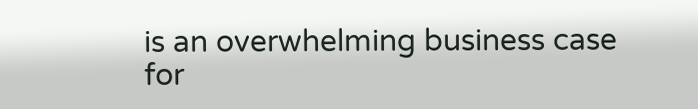is an overwhelming business case for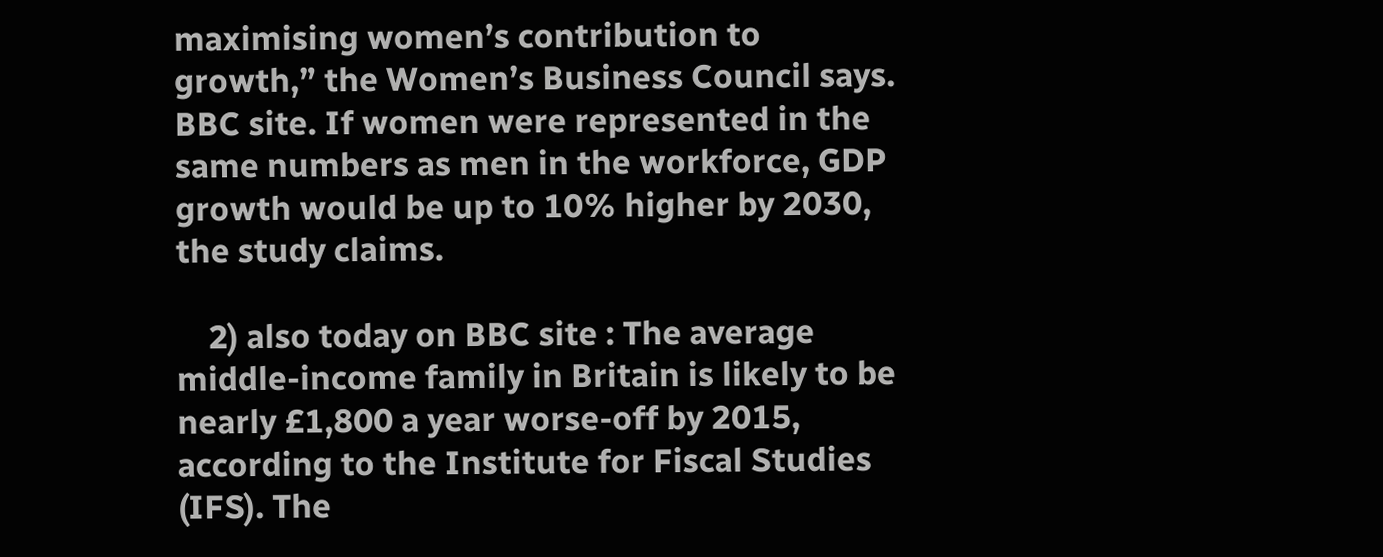maximising women’s contribution to growth,” the Women’s Business Council says. BBC site. If women were represented in the same numbers as men in the workforce, GDP growth would be up to 10% higher by 2030, the study claims.

    2) also today on BBC site : The average middle-income family in Britain is likely to be nearly £1,800 a year worse-off by 2015, according to the Institute for Fiscal Studies (IFS). The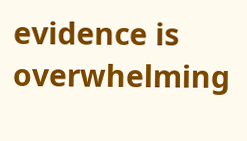evidence is overwhelming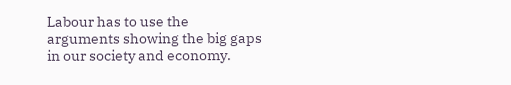Labour has to use the arguments showing the big gaps in our society and economy.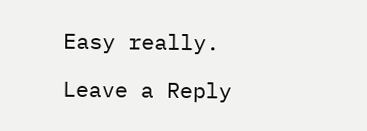Easy really.

Leave a Reply